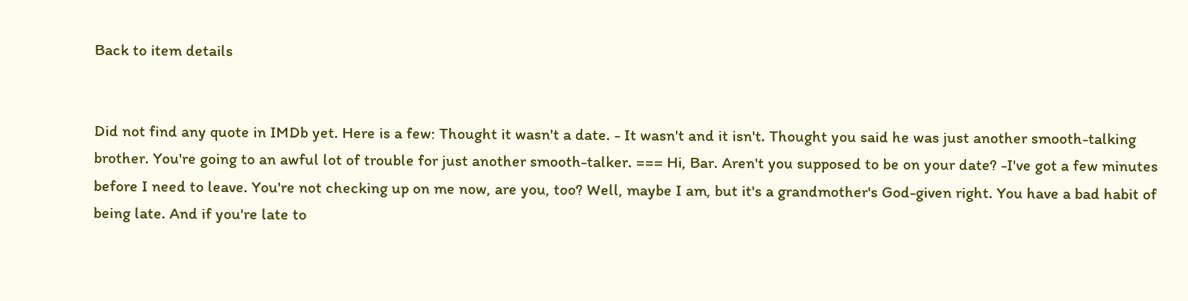Back to item details


Did not find any quote in IMDb yet. Here is a few: Thought it wasn't a date. - It wasn't and it isn't. Thought you said he was just another smooth-talking brother. You're going to an awful lot of trouble for just another smooth-talker. === Hi, Bar. Aren't you supposed to be on your date? -I've got a few minutes before I need to leave. You're not checking up on me now, are you, too? Well, maybe I am, but it's a grandmother's God-given right. You have a bad habit of being late. And if you're late to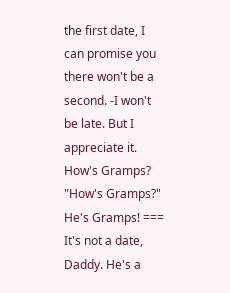the first date, I can promise you there won't be a second. -I won't be late. But I appreciate it. How's Gramps? "How's Gramps?" He's Gramps! === It's not a date, Daddy. He's a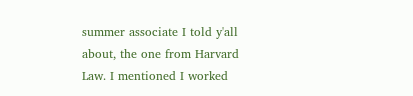summer associate I told y'all about, the one from Harvard Law. I mentioned I worked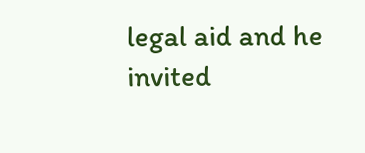legal aid and he invited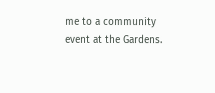me to a community event at the Gardens.